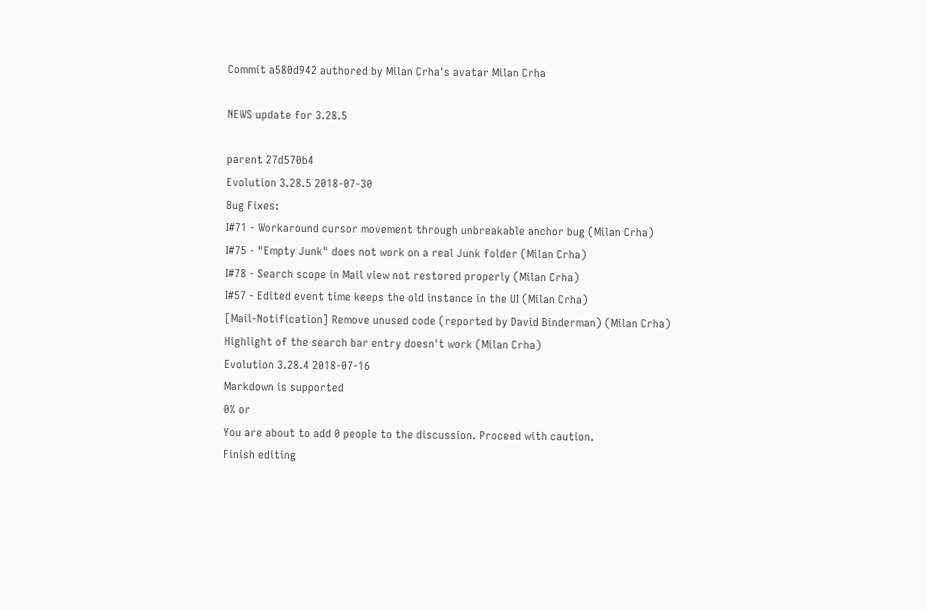Commit a580d942 authored by Milan Crha's avatar Milan Crha

NEWS update for 3.28.5

parent 27d570b4
Evolution 3.28.5 2018-07-30
Bug Fixes:
I#71 - Workaround cursor movement through unbreakable anchor bug (Milan Crha)
I#75 - "Empty Junk" does not work on a real Junk folder (Milan Crha)
I#78 - Search scope in Mail view not restored properly (Milan Crha)
I#57 - Edited event time keeps the old instance in the UI (Milan Crha)
[Mail-Notification] Remove unused code (reported by David Binderman) (Milan Crha)
Highlight of the search bar entry doesn't work (Milan Crha)
Evolution 3.28.4 2018-07-16
Markdown is supported
0% or
You are about to add 0 people to the discussion. Proceed with caution.
Finish editing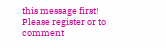this message first!
Please register or to comment